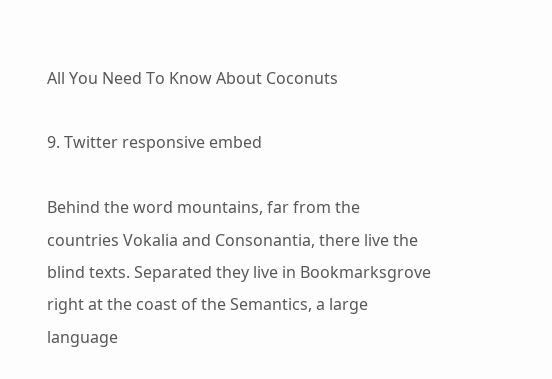All You Need To Know About Coconuts

9. Twitter responsive embed

Behind the word mountains, far from the countries Vokalia and Consonantia, there live the blind texts. Separated they live in Bookmarksgrove right at the coast of the Semantics, a large language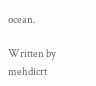ocean.

Written by mehdicrt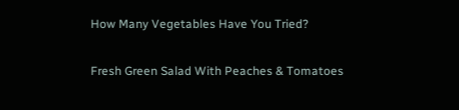How Many Vegetables Have You Tried?

Fresh Green Salad With Peaches & Tomatoes